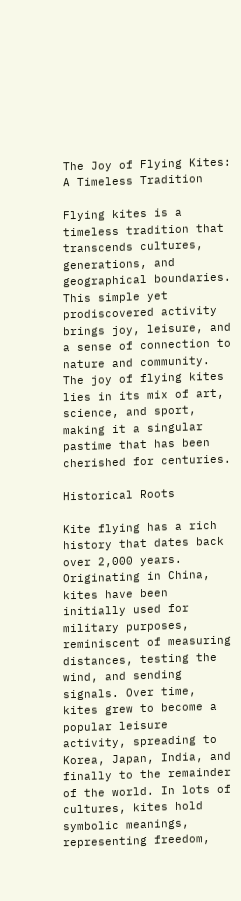The Joy of Flying Kites: A Timeless Tradition

Flying kites is a timeless tradition that transcends cultures, generations, and geographical boundaries. This simple yet prodiscovered activity brings joy, leisure, and a sense of connection to nature and community. The joy of flying kites lies in its mix of art, science, and sport, making it a singular pastime that has been cherished for centuries.

Historical Roots

Kite flying has a rich history that dates back over 2,000 years. Originating in China, kites have been initially used for military purposes, reminiscent of measuring distances, testing the wind, and sending signals. Over time, kites grew to become a popular leisure activity, spreading to Korea, Japan, India, and finally to the remainder of the world. In lots of cultures, kites hold symbolic meanings, representing freedom,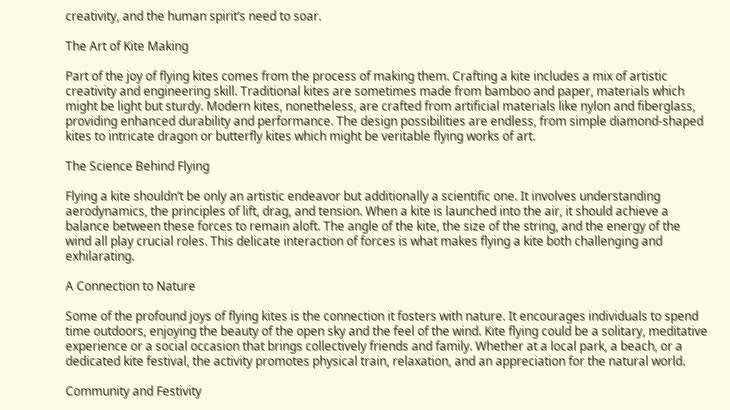creativity, and the human spirit’s need to soar.

The Art of Kite Making

Part of the joy of flying kites comes from the process of making them. Crafting a kite includes a mix of artistic creativity and engineering skill. Traditional kites are sometimes made from bamboo and paper, materials which might be light but sturdy. Modern kites, nonetheless, are crafted from artificial materials like nylon and fiberglass, providing enhanced durability and performance. The design possibilities are endless, from simple diamond-shaped kites to intricate dragon or butterfly kites which might be veritable flying works of art.

The Science Behind Flying

Flying a kite shouldn’t be only an artistic endeavor but additionally a scientific one. It involves understanding aerodynamics, the principles of lift, drag, and tension. When a kite is launched into the air, it should achieve a balance between these forces to remain aloft. The angle of the kite, the size of the string, and the energy of the wind all play crucial roles. This delicate interaction of forces is what makes flying a kite both challenging and exhilarating.

A Connection to Nature

Some of the profound joys of flying kites is the connection it fosters with nature. It encourages individuals to spend time outdoors, enjoying the beauty of the open sky and the feel of the wind. Kite flying could be a solitary, meditative experience or a social occasion that brings collectively friends and family. Whether at a local park, a beach, or a dedicated kite festival, the activity promotes physical train, relaxation, and an appreciation for the natural world.

Community and Festivity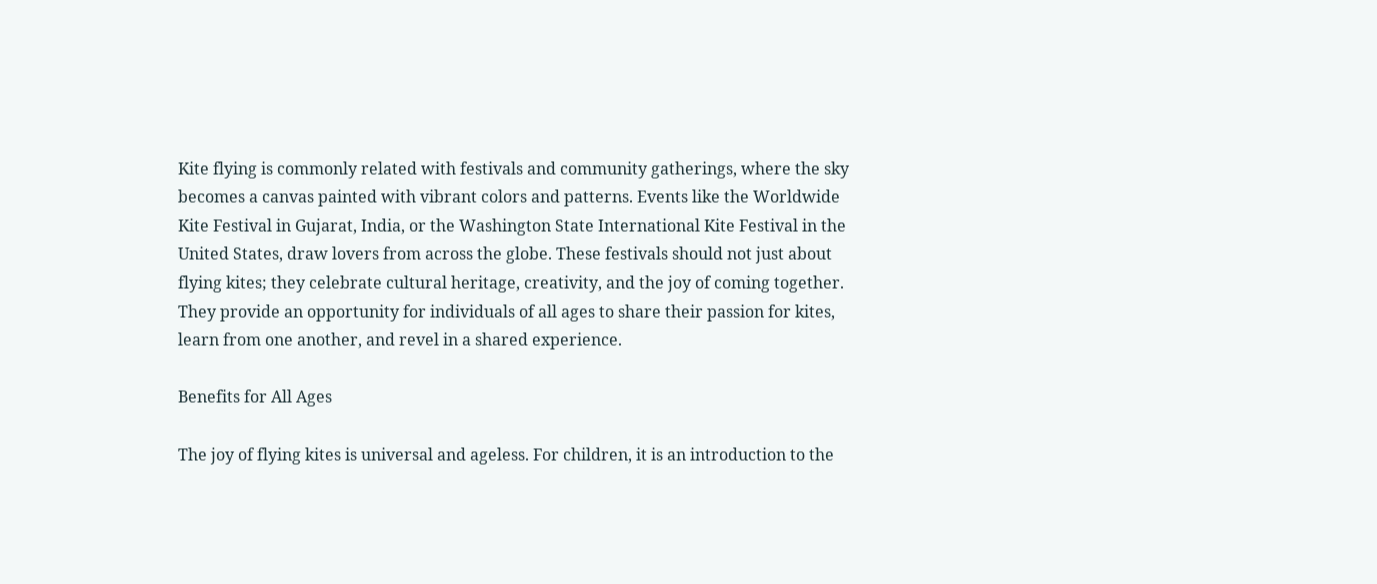Kite flying is commonly related with festivals and community gatherings, where the sky becomes a canvas painted with vibrant colors and patterns. Events like the Worldwide Kite Festival in Gujarat, India, or the Washington State International Kite Festival in the United States, draw lovers from across the globe. These festivals should not just about flying kites; they celebrate cultural heritage, creativity, and the joy of coming together. They provide an opportunity for individuals of all ages to share their passion for kites, learn from one another, and revel in a shared experience.

Benefits for All Ages

The joy of flying kites is universal and ageless. For children, it is an introduction to the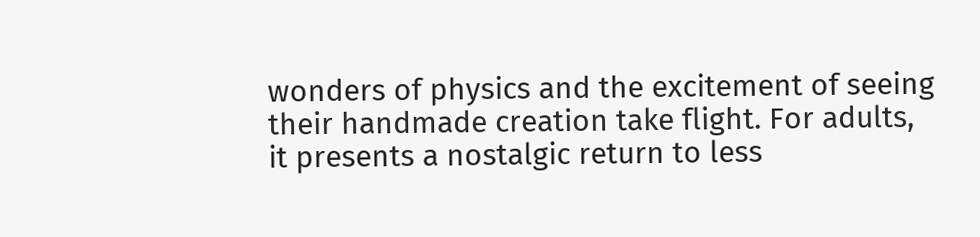wonders of physics and the excitement of seeing their handmade creation take flight. For adults, it presents a nostalgic return to less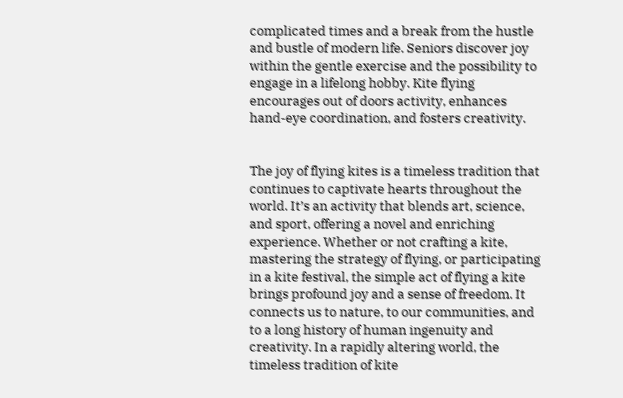complicated times and a break from the hustle and bustle of modern life. Seniors discover joy within the gentle exercise and the possibility to engage in a lifelong hobby. Kite flying encourages out of doors activity, enhances hand-eye coordination, and fosters creativity.


The joy of flying kites is a timeless tradition that continues to captivate hearts throughout the world. It’s an activity that blends art, science, and sport, offering a novel and enriching experience. Whether or not crafting a kite, mastering the strategy of flying, or participating in a kite festival, the simple act of flying a kite brings profound joy and a sense of freedom. It connects us to nature, to our communities, and to a long history of human ingenuity and creativity. In a rapidly altering world, the timeless tradition of kite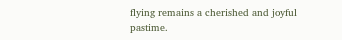flying remains a cherished and joyful pastime.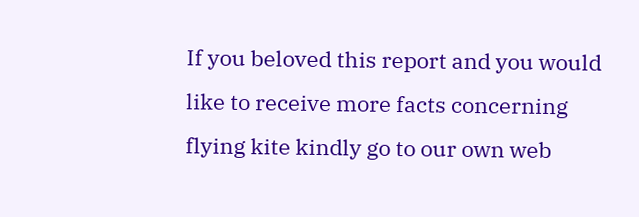If you beloved this report and you would like to receive more facts concerning flying kite kindly go to our own web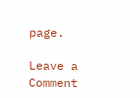page.

Leave a Comment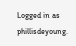Logged in as phillisdeyoung.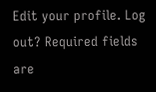Edit your profile. Log out? Required fields are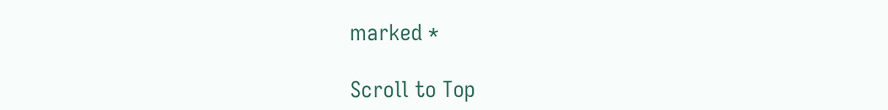marked *

Scroll to Top